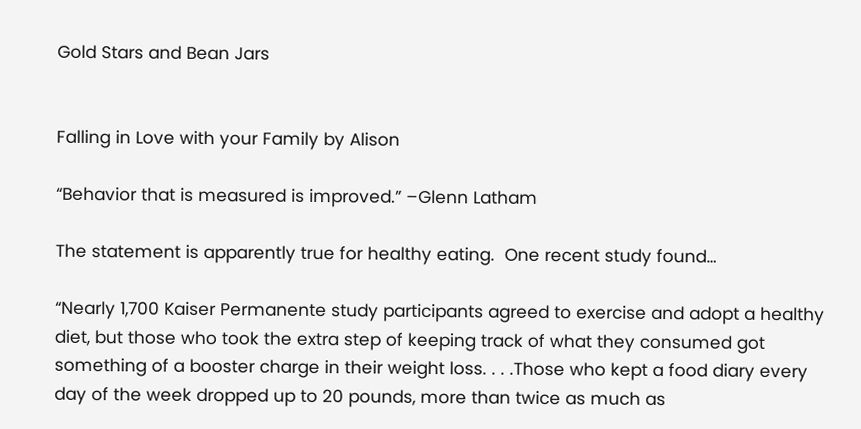Gold Stars and Bean Jars


Falling in Love with your Family by Alison

“Behavior that is measured is improved.” –Glenn Latham

The statement is apparently true for healthy eating.  One recent study found…

“Nearly 1,700 Kaiser Permanente study participants agreed to exercise and adopt a healthy diet, but those who took the extra step of keeping track of what they consumed got something of a booster charge in their weight loss. . . .Those who kept a food diary every day of the week dropped up to 20 pounds, more than twice as much as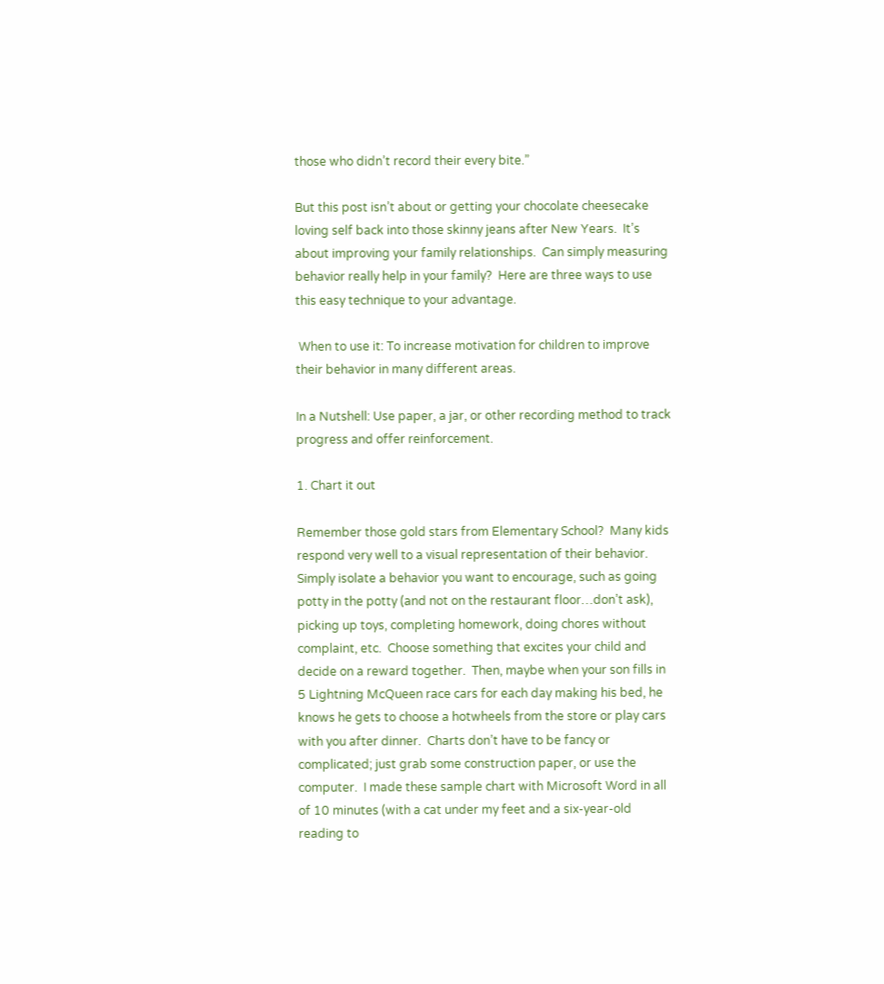those who didn’t record their every bite.”

But this post isn’t about or getting your chocolate cheesecake loving self back into those skinny jeans after New Years.  It’s about improving your family relationships.  Can simply measuring behavior really help in your family?  Here are three ways to use this easy technique to your advantage.

 When to use it: To increase motivation for children to improve their behavior in many different areas.

In a Nutshell: Use paper, a jar, or other recording method to track progress and offer reinforcement.

1. Chart it out

Remember those gold stars from Elementary School?  Many kids respond very well to a visual representation of their behavior.  Simply isolate a behavior you want to encourage, such as going potty in the potty (and not on the restaurant floor…don’t ask), picking up toys, completing homework, doing chores without complaint, etc.  Choose something that excites your child and decide on a reward together.  Then, maybe when your son fills in 5 Lightning McQueen race cars for each day making his bed, he knows he gets to choose a hotwheels from the store or play cars with you after dinner.  Charts don’t have to be fancy or complicated; just grab some construction paper, or use the computer.  I made these sample chart with Microsoft Word in all of 10 minutes (with a cat under my feet and a six-year-old reading to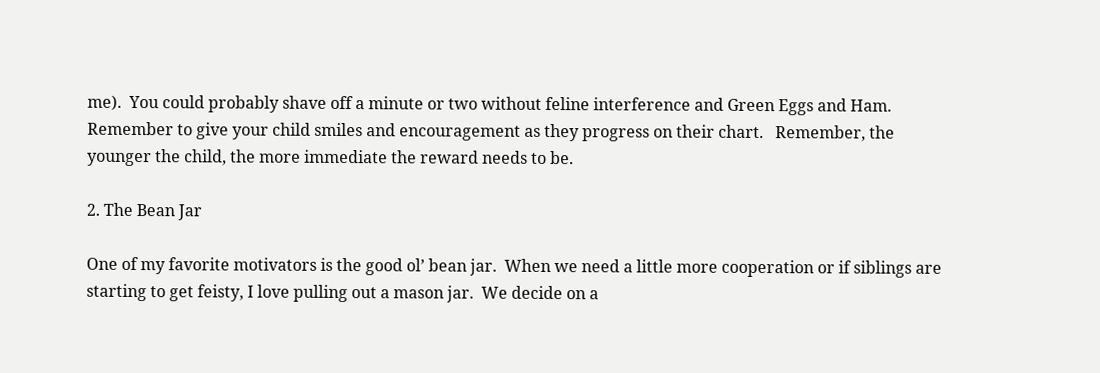me).  You could probably shave off a minute or two without feline interference and Green Eggs and Ham.  Remember to give your child smiles and encouragement as they progress on their chart.   Remember, the younger the child, the more immediate the reward needs to be.

2. The Bean Jar

One of my favorite motivators is the good ol’ bean jar.  When we need a little more cooperation or if siblings are starting to get feisty, I love pulling out a mason jar.  We decide on a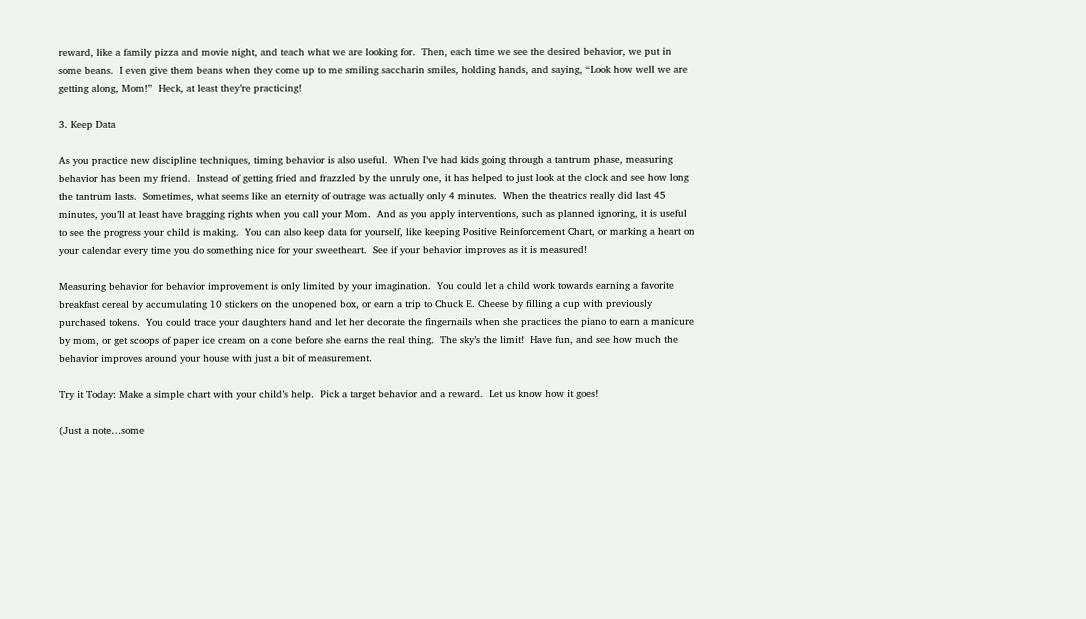reward, like a family pizza and movie night, and teach what we are looking for.  Then, each time we see the desired behavior, we put in some beans.  I even give them beans when they come up to me smiling saccharin smiles, holding hands, and saying, “Look how well we are getting along, Mom!”  Heck, at least they’re practicing!

3. Keep Data

As you practice new discipline techniques, timing behavior is also useful.  When I’ve had kids going through a tantrum phase, measuring behavior has been my friend.  Instead of getting fried and frazzled by the unruly one, it has helped to just look at the clock and see how long the tantrum lasts.  Sometimes, what seems like an eternity of outrage was actually only 4 minutes.  When the theatrics really did last 45 minutes, you’ll at least have bragging rights when you call your Mom.  And as you apply interventions, such as planned ignoring, it is useful to see the progress your child is making.  You can also keep data for yourself, like keeping Positive Reinforcement Chart, or marking a heart on your calendar every time you do something nice for your sweetheart.  See if your behavior improves as it is measured!

Measuring behavior for behavior improvement is only limited by your imagination.  You could let a child work towards earning a favorite breakfast cereal by accumulating 10 stickers on the unopened box, or earn a trip to Chuck E. Cheese by filling a cup with previously purchased tokens.  You could trace your daughters hand and let her decorate the fingernails when she practices the piano to earn a manicure by mom, or get scoops of paper ice cream on a cone before she earns the real thing.  The sky’s the limit!  Have fun, and see how much the behavior improves around your house with just a bit of measurement.

Try it Today: Make a simple chart with your child’s help.  Pick a target behavior and a reward.  Let us know how it goes!

(Just a note…some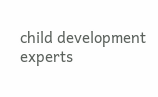child development experts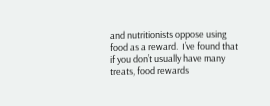and nutritionists oppose using food as a reward.  I’ve found that if you don’t usually have many treats, food rewards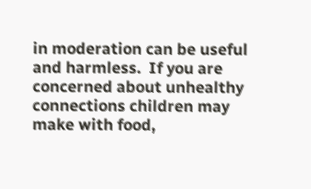in moderation can be useful and harmless.  If you are concerned about unhealthy connections children may make with food,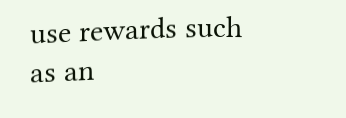use rewards such as an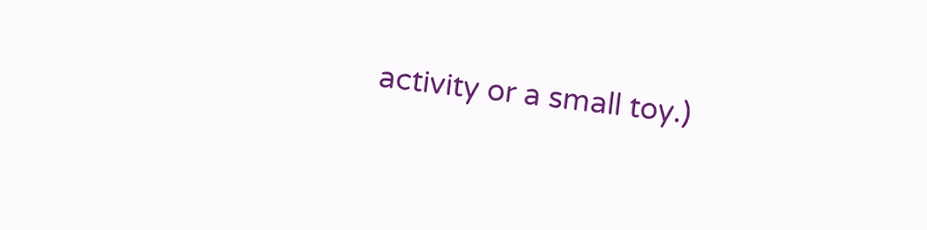activity or a small toy.)